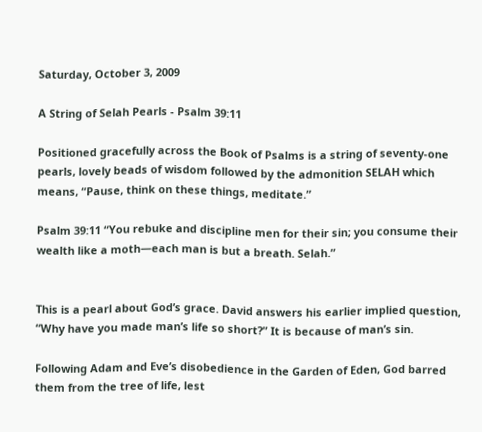Saturday, October 3, 2009

A String of Selah Pearls - Psalm 39:11

Positioned gracefully across the Book of Psalms is a string of seventy-one pearls, lovely beads of wisdom followed by the admonition SELAH which means, “Pause, think on these things, meditate.”

Psalm 39:11 “You rebuke and discipline men for their sin; you consume their wealth like a moth—each man is but a breath. Selah.”


This is a pearl about God’s grace. David answers his earlier implied question, “Why have you made man’s life so short?” It is because of man’s sin.

Following Adam and Eve’s disobedience in the Garden of Eden, God barred them from the tree of life, lest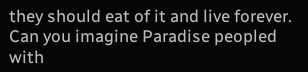they should eat of it and live forever. Can you imagine Paradise peopled with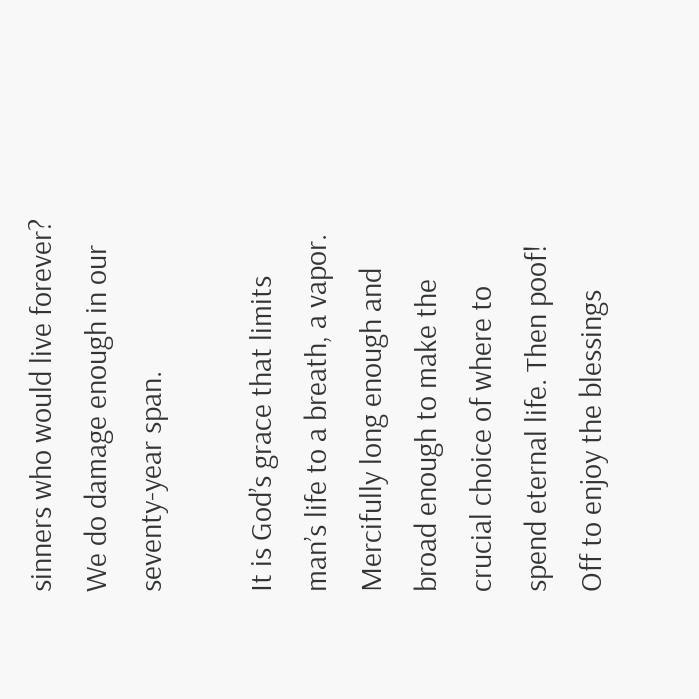sinners who would live forever? We do damage enough in our seventy-year span.

It is God’s grace that limits man’s life to a breath, a vapor. Mercifully long enough and broad enough to make the crucial choice of where to spend eternal life. Then poof! Off to enjoy the blessings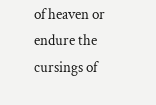of heaven or endure the cursings of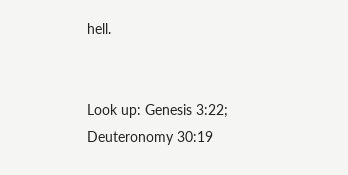hell.


Look up: Genesis 3:22; Deuteronomy 30:19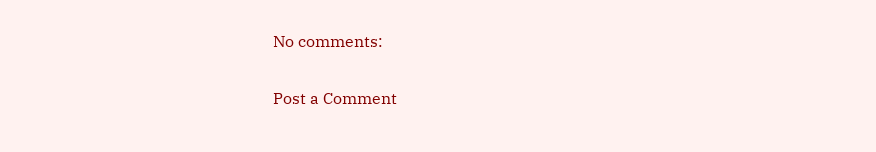No comments:

Post a Comment